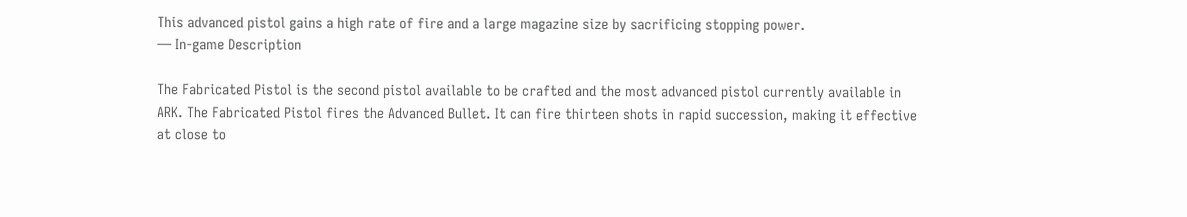This advanced pistol gains a high rate of fire and a large magazine size by sacrificing stopping power.
— In-game Description

The Fabricated Pistol is the second pistol available to be crafted and the most advanced pistol currently available in ARK. The Fabricated Pistol fires the Advanced Bullet. It can fire thirteen shots in rapid succession, making it effective at close to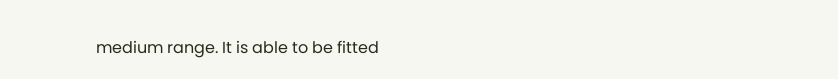medium range. It is able to be fitted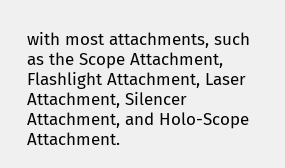with most attachments, such as the Scope Attachment, Flashlight Attachment, Laser Attachment, Silencer Attachment, and Holo-Scope Attachment.